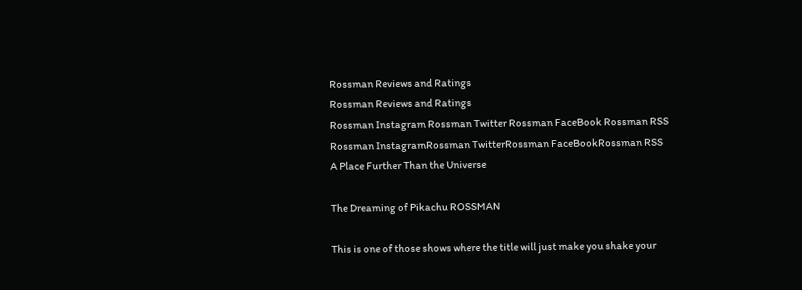Rossman Reviews and Ratings
Rossman Reviews and Ratings
Rossman Instagram Rossman Twitter Rossman FaceBook Rossman RSS
Rossman InstagramRossman TwitterRossman FaceBookRossman RSS
A Place Further Than the Universe

The Dreaming of Pikachu ROSSMAN

This is one of those shows where the title will just make you shake your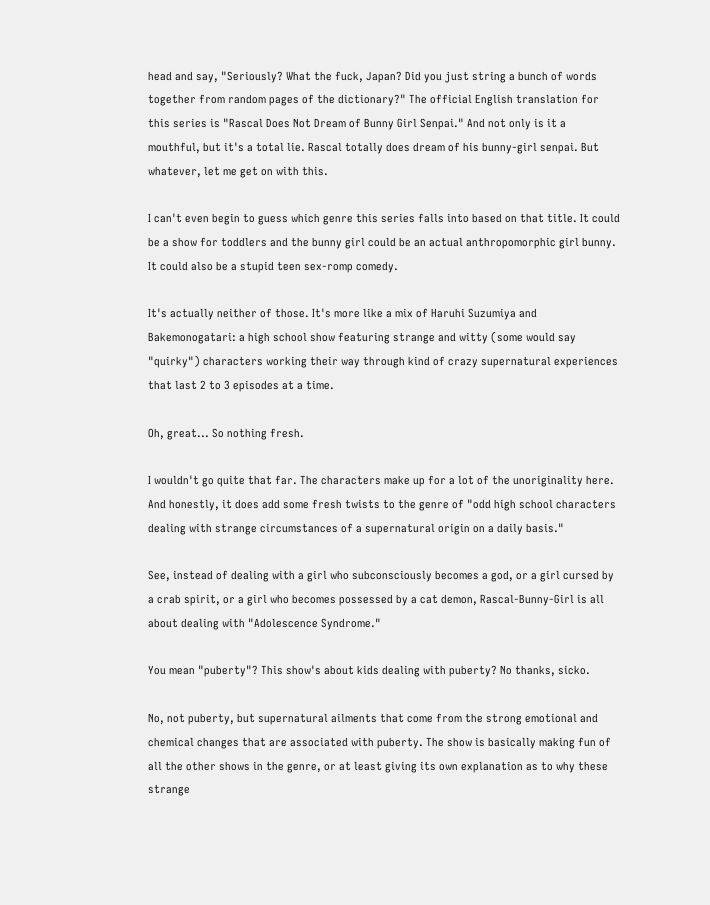head and say, "Seriously? What the fuck, Japan? Did you just string a bunch of words together from random pages of the dictionary?" The official English translation for this series is "Rascal Does Not Dream of Bunny Girl Senpai." And not only is it a mouthful, but it's a total lie. Rascal totally does dream of his bunny-girl senpai. But whatever, let me get on with this.

I can't even begin to guess which genre this series falls into based on that title. It could be a show for toddlers and the bunny girl could be an actual anthropomorphic girl bunny. It could also be a stupid teen sex-romp comedy.

It's actually neither of those. It's more like a mix of Haruhi Suzumiya and Bakemonogatari: a high school show featuring strange and witty (some would say "quirky") characters working their way through kind of crazy supernatural experiences that last 2 to 3 episodes at a time.

Oh, great... So nothing fresh.

I wouldn't go quite that far. The characters make up for a lot of the unoriginality here. And honestly, it does add some fresh twists to the genre of "odd high school characters dealing with strange circumstances of a supernatural origin on a daily basis."

See, instead of dealing with a girl who subconsciously becomes a god, or a girl cursed by a crab spirit, or a girl who becomes possessed by a cat demon, Rascal-Bunny-Girl is all about dealing with "Adolescence Syndrome."

You mean "puberty"? This show's about kids dealing with puberty? No thanks, sicko.

No, not puberty, but supernatural ailments that come from the strong emotional and chemical changes that are associated with puberty. The show is basically making fun of all the other shows in the genre, or at least giving its own explanation as to why these strange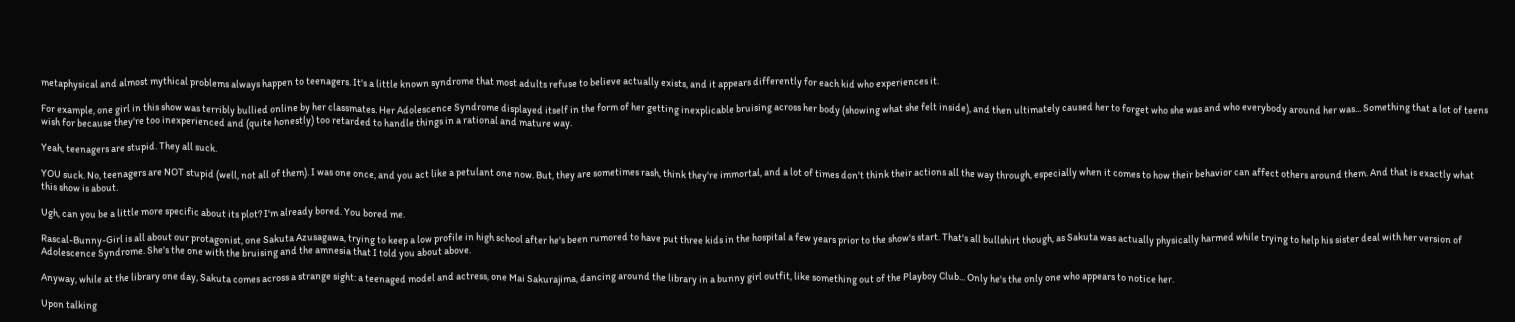metaphysical and almost mythical problems always happen to teenagers. It's a little known syndrome that most adults refuse to believe actually exists, and it appears differently for each kid who experiences it.

For example, one girl in this show was terribly bullied online by her classmates. Her Adolescence Syndrome displayed itself in the form of her getting inexplicable bruising across her body (showing what she felt inside), and then ultimately caused her to forget who she was and who everybody around her was... Something that a lot of teens wish for because they're too inexperienced and (quite honestly) too retarded to handle things in a rational and mature way.

Yeah, teenagers are stupid. They all suck.

YOU suck. No, teenagers are NOT stupid (well, not all of them). I was one once, and you act like a petulant one now. But, they are sometimes rash, think they're immortal, and a lot of times don't think their actions all the way through, especially when it comes to how their behavior can affect others around them. And that is exactly what this show is about.

Ugh, can you be a little more specific about its plot? I'm already bored. You bored me.

Rascal-Bunny-Girl is all about our protagonist, one Sakuta Azusagawa, trying to keep a low profile in high school after he's been rumored to have put three kids in the hospital a few years prior to the show's start. That's all bullshirt though, as Sakuta was actually physically harmed while trying to help his sister deal with her version of Adolescence Syndrome. She's the one with the bruising and the amnesia that I told you about above.

Anyway, while at the library one day, Sakuta comes across a strange sight: a teenaged model and actress, one Mai Sakurajima, dancing around the library in a bunny girl outfit, like something out of the Playboy Club... Only he's the only one who appears to notice her.

Upon talking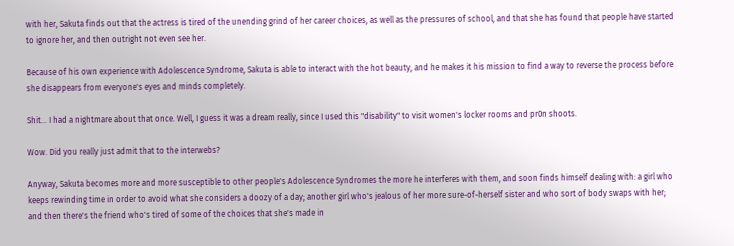with her, Sakuta finds out that the actress is tired of the unending grind of her career choices, as well as the pressures of school, and that she has found that people have started to ignore her, and then outright not even see her.

Because of his own experience with Adolescence Syndrome, Sakuta is able to interact with the hot beauty, and he makes it his mission to find a way to reverse the process before she disappears from everyone's eyes and minds completely.

Shit... I had a nightmare about that once. Well, I guess it was a dream really, since I used this "disability" to visit women's locker rooms and pr0n shoots.

Wow. Did you really just admit that to the interwebs?

Anyway, Sakuta becomes more and more susceptible to other people's Adolescence Syndromes the more he interferes with them, and soon finds himself dealing with: a girl who keeps rewinding time in order to avoid what she considers a doozy of a day; another girl who's jealous of her more sure-of-herself sister and who sort of body swaps with her; and then there's the friend who's tired of some of the choices that she's made in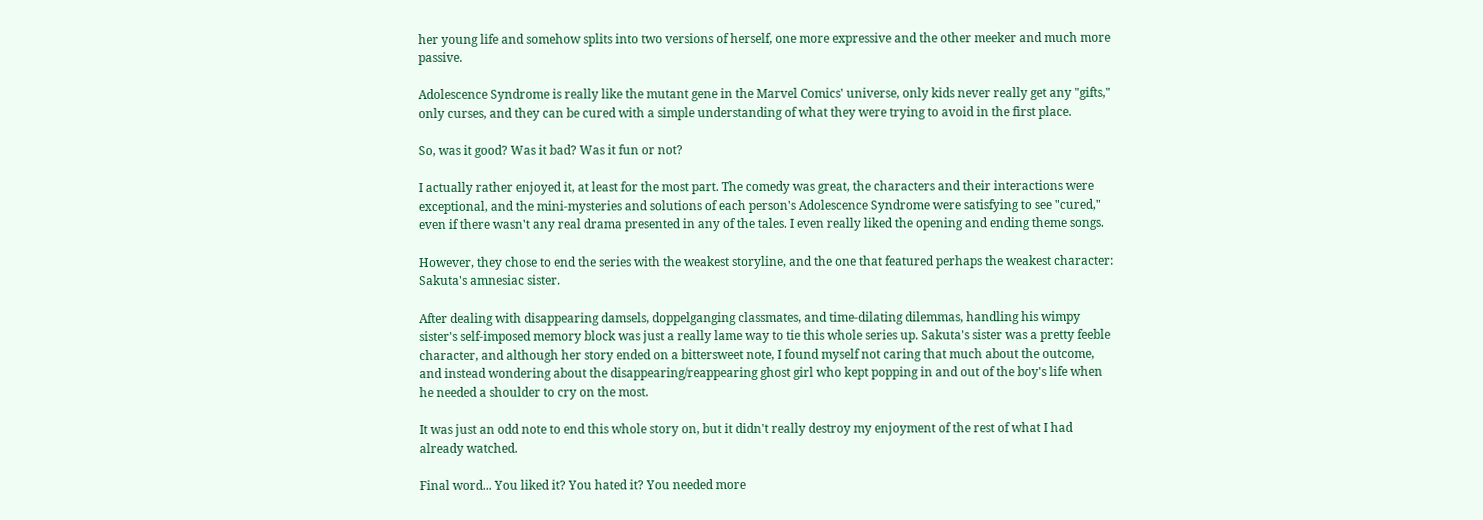her young life and somehow splits into two versions of herself, one more expressive and the other meeker and much more passive.

Adolescence Syndrome is really like the mutant gene in the Marvel Comics' universe, only kids never really get any "gifts," only curses, and they can be cured with a simple understanding of what they were trying to avoid in the first place.

So, was it good? Was it bad? Was it fun or not?

I actually rather enjoyed it, at least for the most part. The comedy was great, the characters and their interactions were exceptional, and the mini-mysteries and solutions of each person's Adolescence Syndrome were satisfying to see "cured," even if there wasn't any real drama presented in any of the tales. I even really liked the opening and ending theme songs.

However, they chose to end the series with the weakest storyline, and the one that featured perhaps the weakest character: Sakuta's amnesiac sister.

After dealing with disappearing damsels, doppelganging classmates, and time-dilating dilemmas, handling his wimpy sister's self-imposed memory block was just a really lame way to tie this whole series up. Sakuta's sister was a pretty feeble character, and although her story ended on a bittersweet note, I found myself not caring that much about the outcome, and instead wondering about the disappearing/reappearing ghost girl who kept popping in and out of the boy's life when he needed a shoulder to cry on the most.

It was just an odd note to end this whole story on, but it didn't really destroy my enjoyment of the rest of what I had already watched.

Final word... You liked it? You hated it? You needed more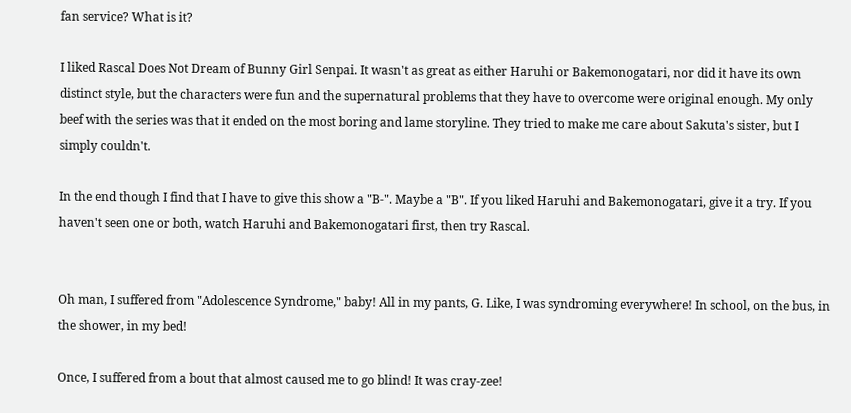fan service? What is it?

I liked Rascal Does Not Dream of Bunny Girl Senpai. It wasn't as great as either Haruhi or Bakemonogatari, nor did it have its own distinct style, but the characters were fun and the supernatural problems that they have to overcome were original enough. My only beef with the series was that it ended on the most boring and lame storyline. They tried to make me care about Sakuta's sister, but I simply couldn't.

In the end though I find that I have to give this show a "B-". Maybe a "B". If you liked Haruhi and Bakemonogatari, give it a try. If you haven't seen one or both, watch Haruhi and Bakemonogatari first, then try Rascal.


Oh man, I suffered from "Adolescence Syndrome," baby! All in my pants, G. Like, I was syndroming everywhere! In school, on the bus, in the shower, in my bed!

Once, I suffered from a bout that almost caused me to go blind! It was cray-zee!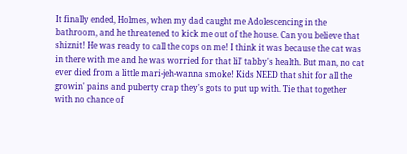It finally ended, Holmes, when my dad caught me Adolescencing in the bathroom, and he threatened to kick me out of the house. Can you believe that shiznit! He was ready to call the cops on me! I think it was because the cat was in there with me and he was worried for that lil' tabby's health. But man, no cat ever died from a little mari-jeh-wanna smoke! Kids NEED that shit for all the growin' pains and puberty crap they's gots to put up with. Tie that together with no chance of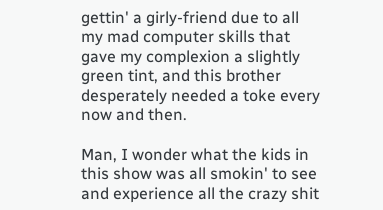gettin' a girly-friend due to all my mad computer skills that gave my complexion a slightly green tint, and this brother desperately needed a toke every now and then.

Man, I wonder what the kids in this show was all smokin' to see and experience all the crazy shit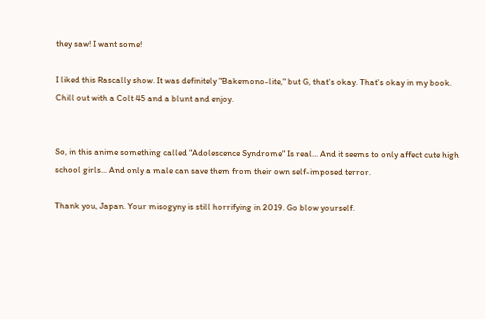they saw! I want some!

I liked this Rascally show. It was definitely "Bakemono-lite," but G, that's okay. That's okay in my book. Chill out with a Colt 45 and a blunt and enjoy.


So, in this anime something called "Adolescence Syndrome" Is real... And it seems to only affect cute high school girls... And only a male can save them from their own self-imposed terror.

Thank you, Japan. Your misogyny is still horrifying in 2019. Go blow yourself.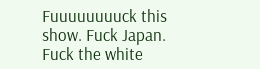Fuuuuuuuuck this show. Fuck Japan. Fuck the white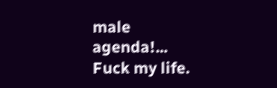male agenda!... Fuck my life.